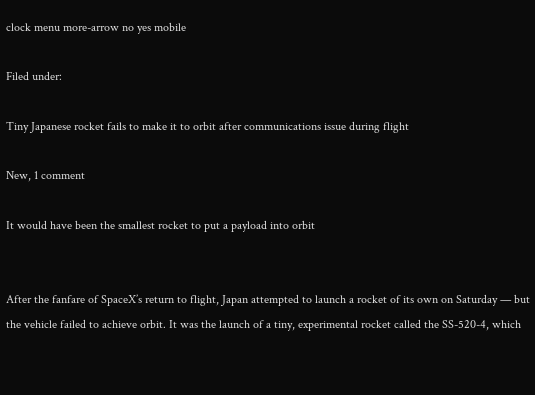clock menu more-arrow no yes mobile

Filed under:

Tiny Japanese rocket fails to make it to orbit after communications issue during flight

New, 1 comment

It would have been the smallest rocket to put a payload into orbit


After the fanfare of SpaceX’s return to flight, Japan attempted to launch a rocket of its own on Saturday — but the vehicle failed to achieve orbit. It was the launch of a tiny, experimental rocket called the SS-520-4, which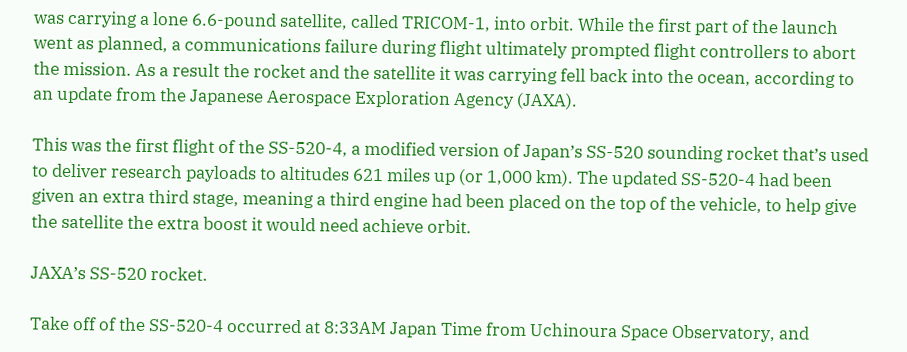was carrying a lone 6.6-pound satellite, called TRICOM-1, into orbit. While the first part of the launch went as planned, a communications failure during flight ultimately prompted flight controllers to abort the mission. As a result the rocket and the satellite it was carrying fell back into the ocean, according to an update from the Japanese Aerospace Exploration Agency (JAXA).

This was the first flight of the SS-520-4, a modified version of Japan’s SS-520 sounding rocket that’s used to deliver research payloads to altitudes 621 miles up (or 1,000 km). The updated SS-520-4 had been given an extra third stage, meaning a third engine had been placed on the top of the vehicle, to help give the satellite the extra boost it would need achieve orbit.

JAXA’s SS-520 rocket.

Take off of the SS-520-4 occurred at 8:33AM Japan Time from Uchinoura Space Observatory, and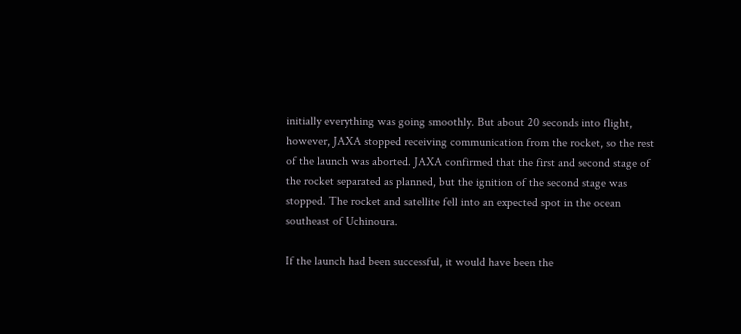initially everything was going smoothly. But about 20 seconds into flight, however, JAXA stopped receiving communication from the rocket, so the rest of the launch was aborted. JAXA confirmed that the first and second stage of the rocket separated as planned, but the ignition of the second stage was stopped. The rocket and satellite fell into an expected spot in the ocean southeast of Uchinoura.

If the launch had been successful, it would have been the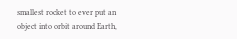smallest rocket to ever put an object into orbit around Earth,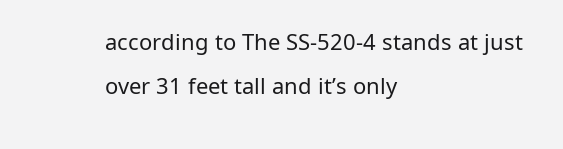according to The SS-520-4 stands at just over 31 feet tall and it’s only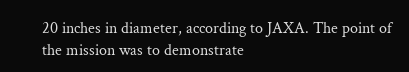20 inches in diameter, according to JAXA. The point of the mission was to demonstrate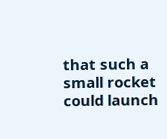that such a small rocket could launch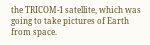the TRICOM-1 satellite, which was going to take pictures of Earth from space.